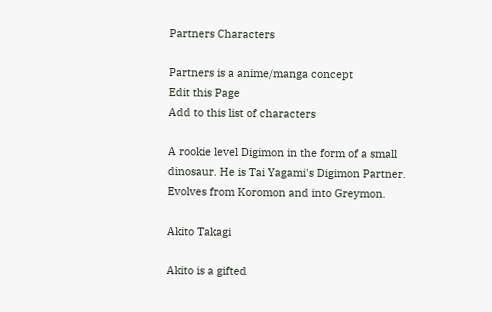Partners Characters

Partners is a anime/manga concept
Edit this Page
Add to this list of characters

A rookie level Digimon in the form of a small dinosaur. He is Tai Yagami's Digimon Partner. Evolves from Koromon and into Greymon.

Akito Takagi

Akito is a gifted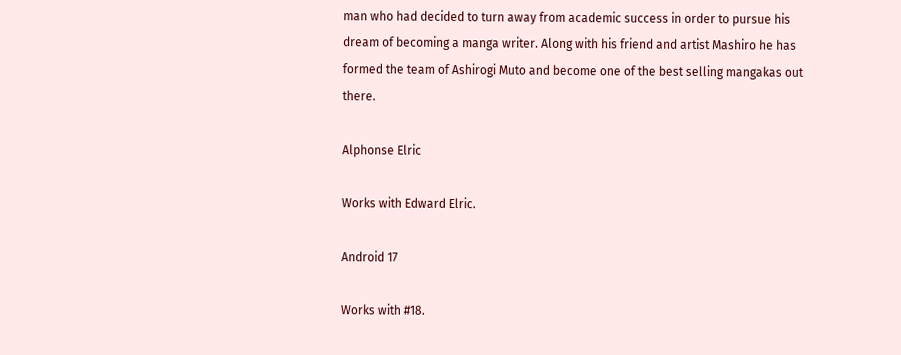man who had decided to turn away from academic success in order to pursue his dream of becoming a manga writer. Along with his friend and artist Mashiro he has formed the team of Ashirogi Muto and become one of the best selling mangakas out there.

Alphonse Elric

Works with Edward Elric.

Android 17

Works with #18.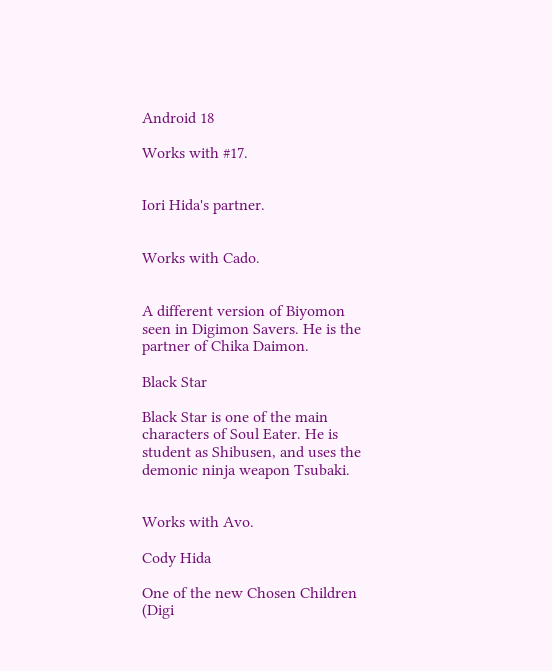Android 18

Works with #17.


Iori Hida's partner.


Works with Cado.


A different version of Biyomon seen in Digimon Savers. He is the partner of Chika Daimon.

Black Star

Black Star is one of the main characters of Soul Eater. He is student as Shibusen, and uses the demonic ninja weapon Tsubaki.


Works with Avo.

Cody Hida

One of the new Chosen Children (Digi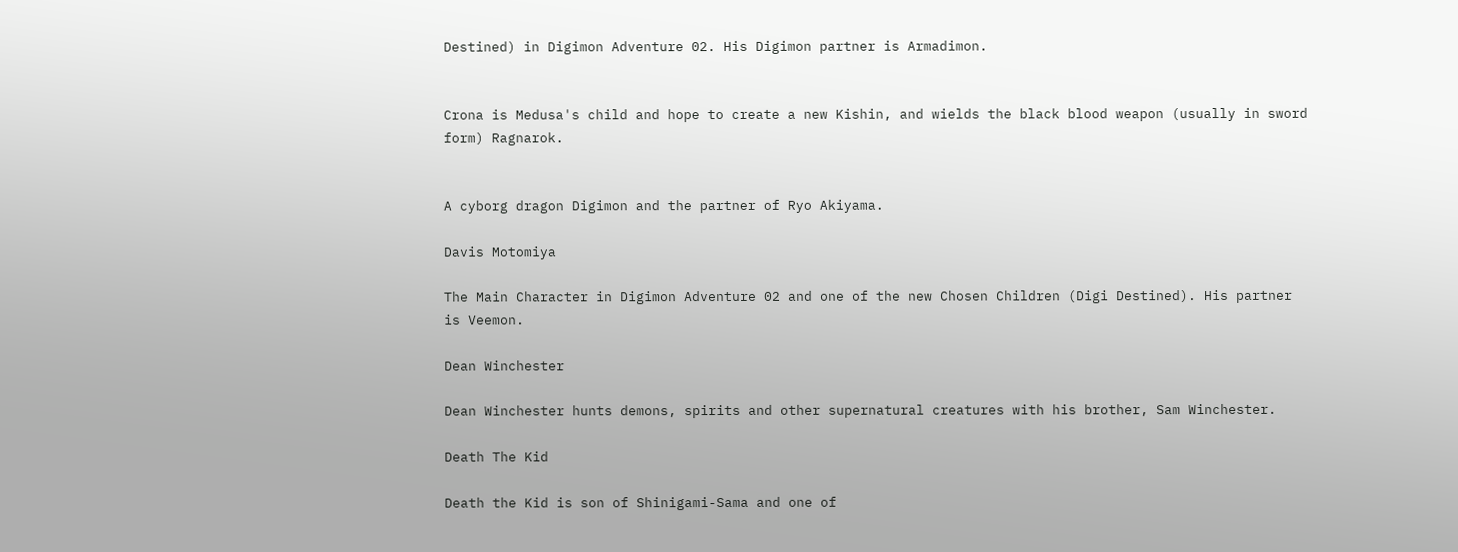Destined) in Digimon Adventure 02. His Digimon partner is Armadimon.


Crona is Medusa's child and hope to create a new Kishin, and wields the black blood weapon (usually in sword form) Ragnarok.


A cyborg dragon Digimon and the partner of Ryo Akiyama.

Davis Motomiya

The Main Character in Digimon Adventure 02 and one of the new Chosen Children (Digi Destined). His partner is Veemon.

Dean Winchester

Dean Winchester hunts demons, spirits and other supernatural creatures with his brother, Sam Winchester.

Death The Kid

Death the Kid is son of Shinigami-Sama and one of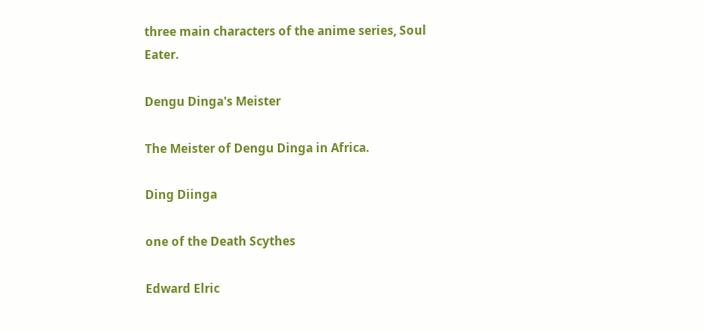three main characters of the anime series, Soul Eater.

Dengu Dinga's Meister

The Meister of Dengu Dinga in Africa.

Ding Diinga

one of the Death Scythes

Edward Elric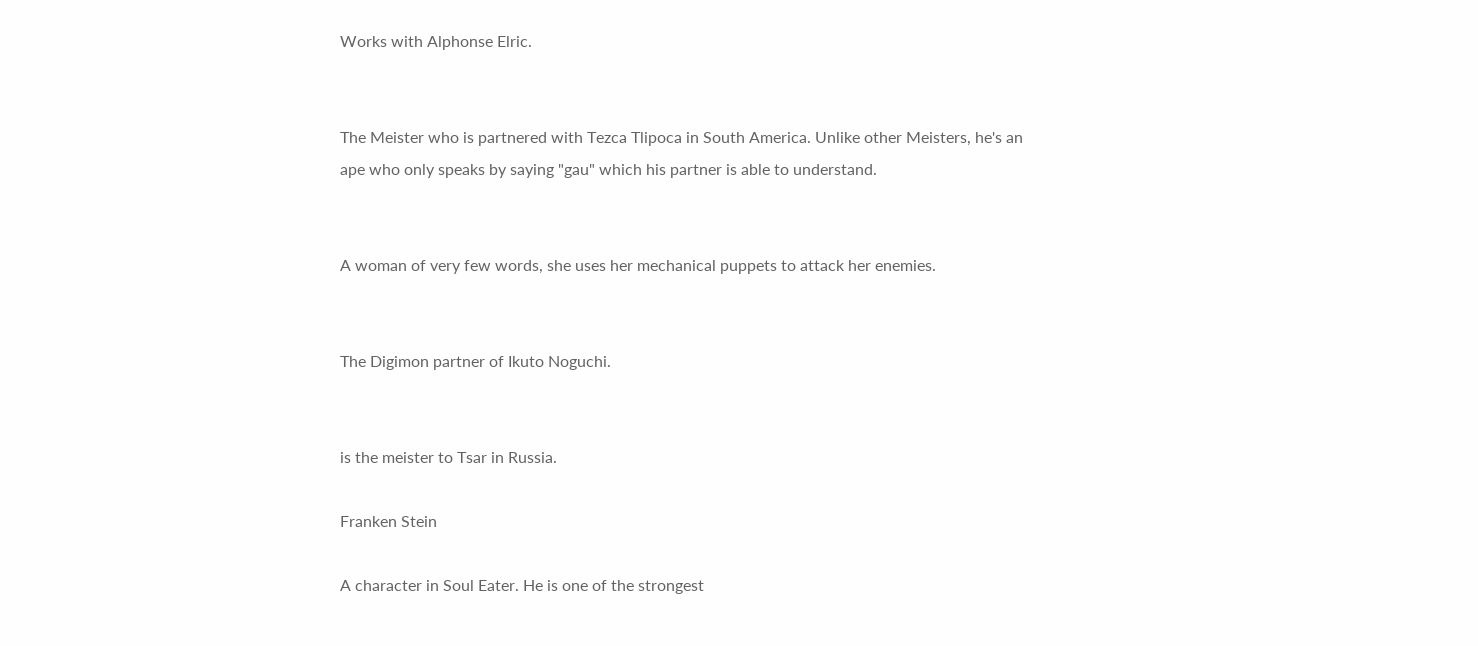Works with Alphonse Elric.


The Meister who is partnered with Tezca Tlipoca in South America. Unlike other Meisters, he's an ape who only speaks by saying "gau" which his partner is able to understand.


A woman of very few words, she uses her mechanical puppets to attack her enemies.


The Digimon partner of Ikuto Noguchi.


is the meister to Tsar in Russia.

Franken Stein

A character in Soul Eater. He is one of the strongest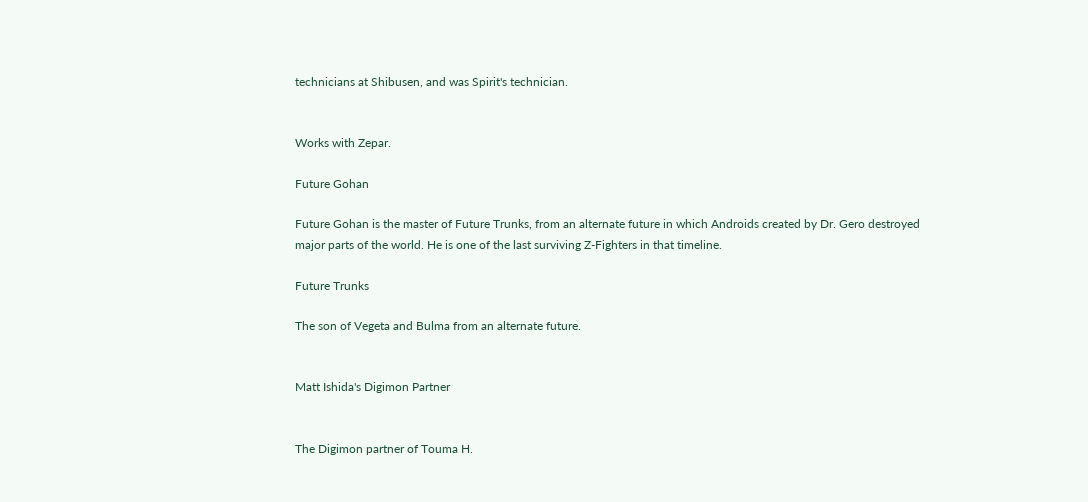technicians at Shibusen, and was Spirit's technician.


Works with Zepar.

Future Gohan

Future Gohan is the master of Future Trunks, from an alternate future in which Androids created by Dr. Gero destroyed major parts of the world. He is one of the last surviving Z-Fighters in that timeline.

Future Trunks

The son of Vegeta and Bulma from an alternate future.


Matt Ishida's Digimon Partner


The Digimon partner of Touma H.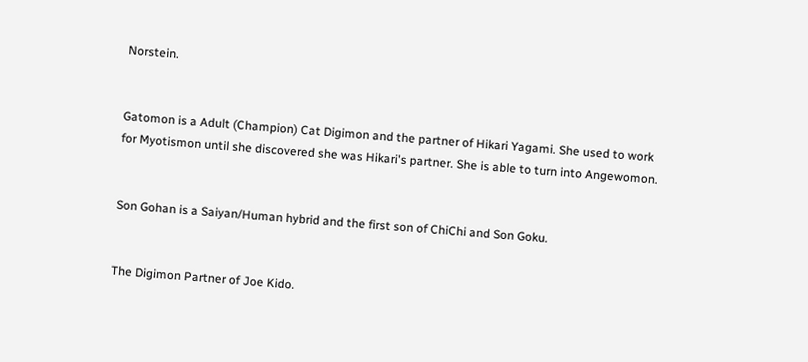Norstein.


Gatomon is a Adult (Champion) Cat Digimon and the partner of Hikari Yagami. She used to work for Myotismon until she discovered she was Hikari's partner. She is able to turn into Angewomon.


Son Gohan is a Saiyan/Human hybrid and the first son of ChiChi and Son Goku.


The Digimon Partner of Joe Kido.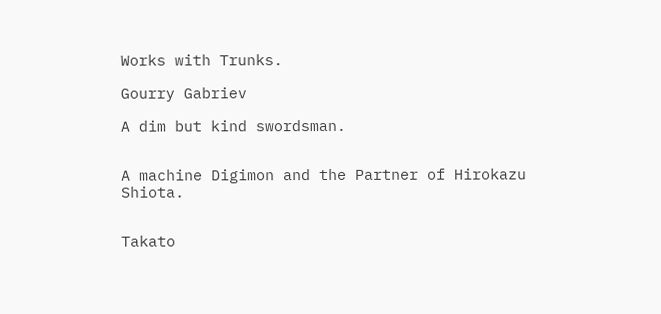Works with Trunks.

Gourry Gabriev

A dim but kind swordsman.


A machine Digimon and the Partner of Hirokazu Shiota.


Takato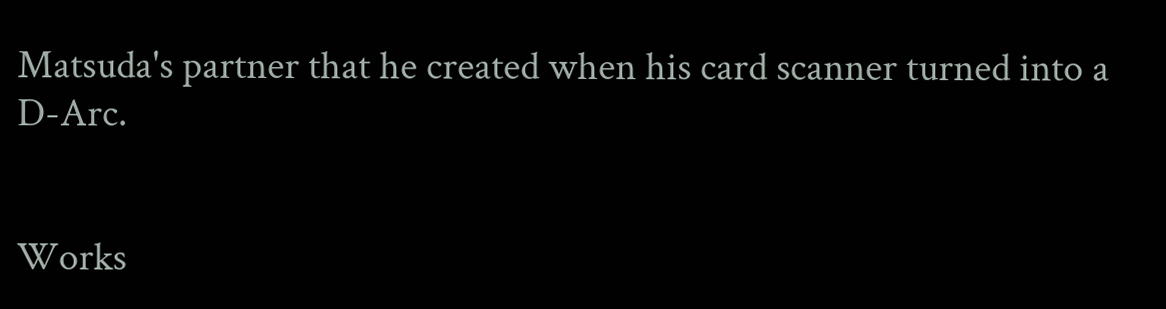Matsuda's partner that he created when his card scanner turned into a D-Arc.


Works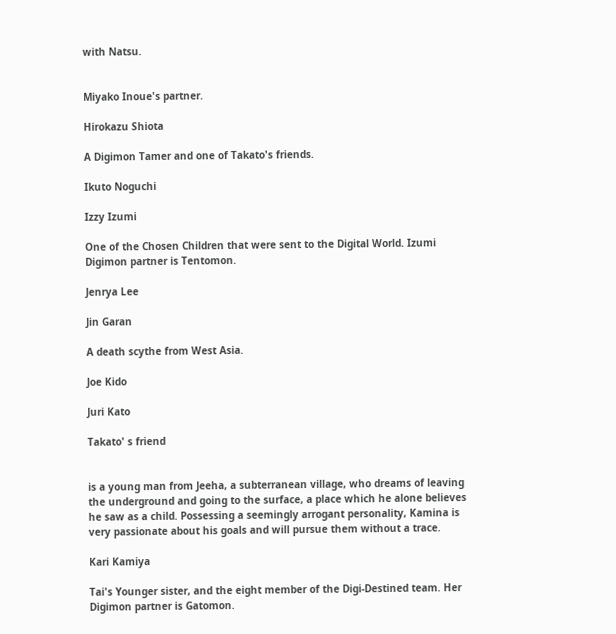with Natsu.


Miyako Inoue's partner.

Hirokazu Shiota

A Digimon Tamer and one of Takato's friends.

Ikuto Noguchi

Izzy Izumi

One of the Chosen Children that were sent to the Digital World. Izumi Digimon partner is Tentomon.

Jenrya Lee

Jin Garan

A death scythe from West Asia.

Joe Kido

Juri Kato

Takato' s friend


is a young man from Jeeha, a subterranean village, who dreams of leaving the underground and going to the surface, a place which he alone believes he saw as a child. Possessing a seemingly arrogant personality, Kamina is very passionate about his goals and will pursue them without a trace.

Kari Kamiya

Tai's Younger sister, and the eight member of the Digi-Destined team. Her Digimon partner is Gatomon.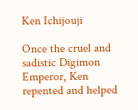Ken Ichijouji

Once the cruel and sadistic Digimon Emperor, Ken repented and helped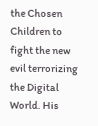the Chosen Children to fight the new evil terrorizing the Digital World. His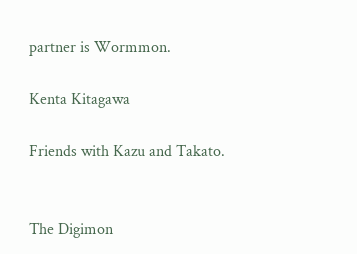partner is Wormmon.

Kenta Kitagawa

Friends with Kazu and Takato.


The Digimon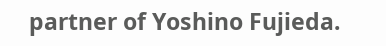partner of Yoshino Fujieda.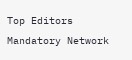Top Editors
Mandatory Network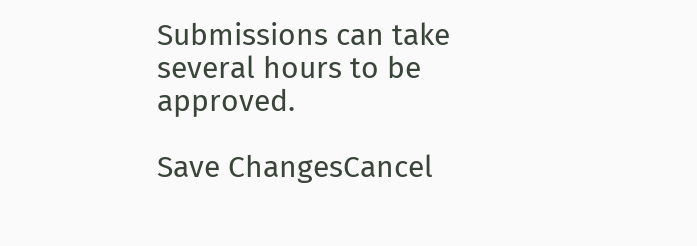Submissions can take several hours to be approved.

Save ChangesCancel